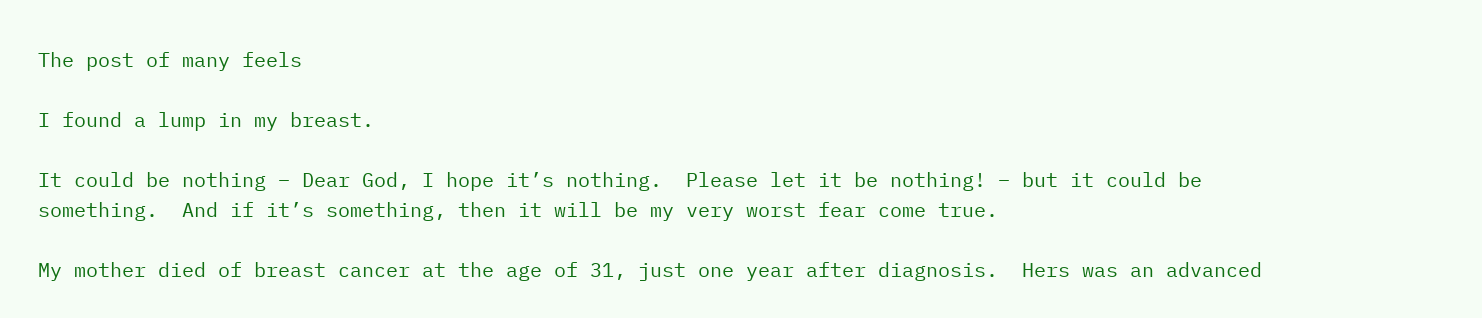The post of many feels

I found a lump in my breast.

It could be nothing – Dear God, I hope it’s nothing.  Please let it be nothing! – but it could be something.  And if it’s something, then it will be my very worst fear come true.

My mother died of breast cancer at the age of 31, just one year after diagnosis.  Hers was an advanced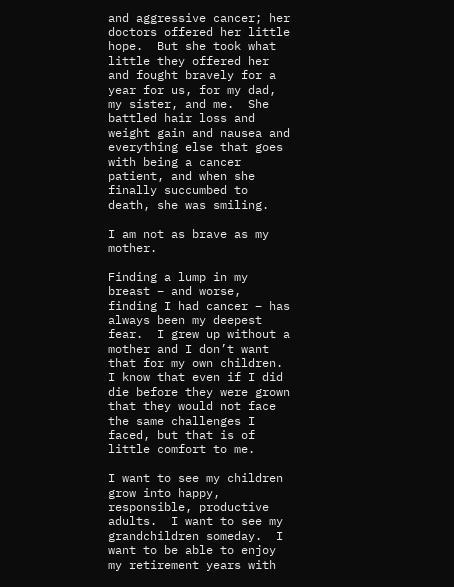and aggressive cancer; her doctors offered her little hope.  But she took what little they offered her and fought bravely for a year for us, for my dad, my sister, and me.  She battled hair loss and weight gain and nausea and everything else that goes with being a cancer patient, and when she finally succumbed to death, she was smiling.

I am not as brave as my mother.

Finding a lump in my breast – and worse, finding I had cancer – has always been my deepest fear.  I grew up without a mother and I don’t want that for my own children.  I know that even if I did die before they were grown that they would not face the same challenges I faced, but that is of little comfort to me.

I want to see my children grow into happy, responsible, productive adults.  I want to see my grandchildren someday.  I want to be able to enjoy my retirement years with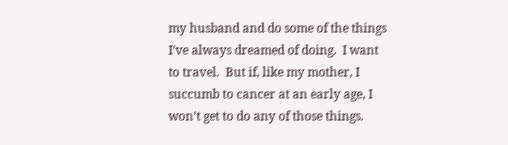my husband and do some of the things I’ve always dreamed of doing.  I want to travel.  But if, like my mother, I succumb to cancer at an early age, I won’t get to do any of those things.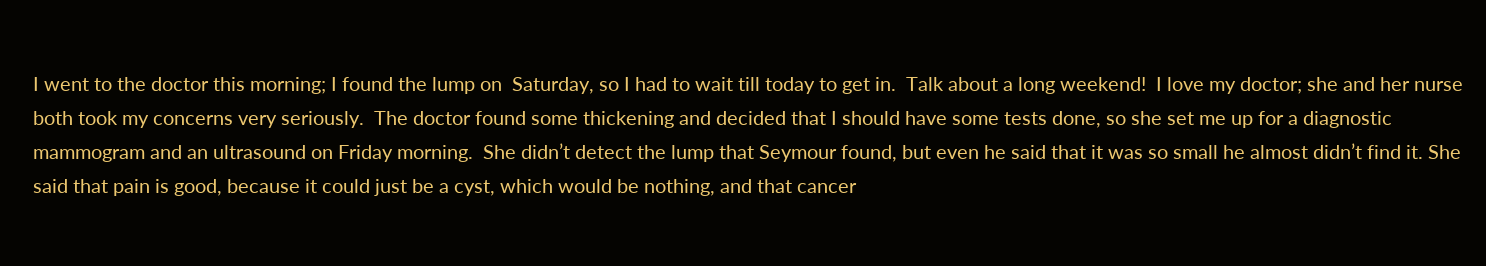I went to the doctor this morning; I found the lump on  Saturday, so I had to wait till today to get in.  Talk about a long weekend!  I love my doctor; she and her nurse both took my concerns very seriously.  The doctor found some thickening and decided that I should have some tests done, so she set me up for a diagnostic mammogram and an ultrasound on Friday morning.  She didn’t detect the lump that Seymour found, but even he said that it was so small he almost didn’t find it. She said that pain is good, because it could just be a cyst, which would be nothing, and that cancer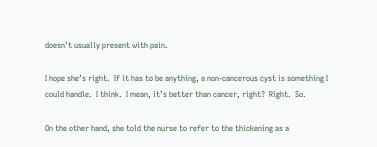doesn’t usually present with pain.

I hope she’s right.  If it has to be anything, a non-cancerous cyst is something I could handle.  I think.  I mean, it’s better than cancer, right?  Right.  So.

On the other hand, she told the nurse to refer to the thickening as a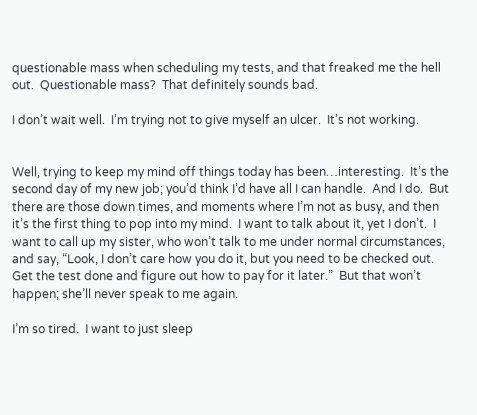questionable mass when scheduling my tests, and that freaked me the hell out.  Questionable mass?  That definitely sounds bad.

I don’t wait well.  I’m trying not to give myself an ulcer.  It’s not working.


Well, trying to keep my mind off things today has been…interesting.  It’s the second day of my new job; you’d think I’d have all I can handle.  And I do.  But there are those down times, and moments where I’m not as busy, and then it’s the first thing to pop into my mind.  I want to talk about it, yet I don’t.  I want to call up my sister, who won’t talk to me under normal circumstances, and say, “Look, I don’t care how you do it, but you need to be checked out.  Get the test done and figure out how to pay for it later.”  But that won’t happen; she’ll never speak to me again.

I’m so tired.  I want to just sleep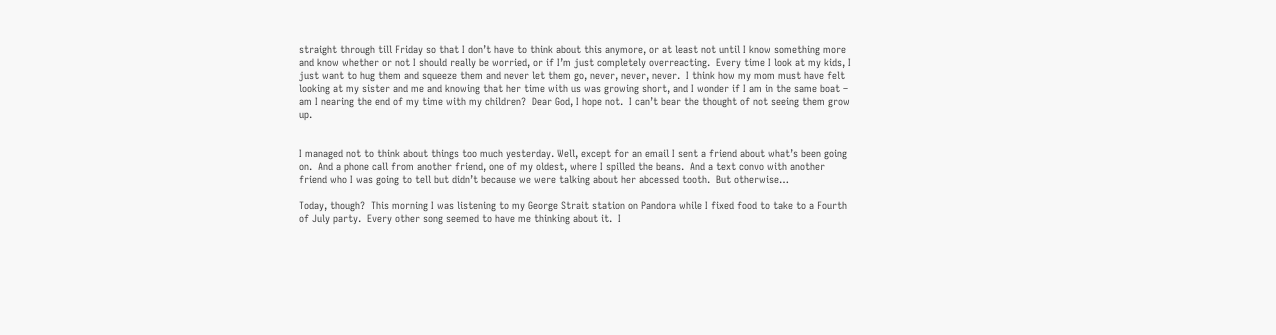straight through till Friday so that I don’t have to think about this anymore, or at least not until I know something more and know whether or not I should really be worried, or if I’m just completely overreacting.  Every time I look at my kids, I just want to hug them and squeeze them and never let them go, never, never, never.  I think how my mom must have felt looking at my sister and me and knowing that her time with us was growing short, and I wonder if I am in the same boat – am I nearing the end of my time with my children?  Dear God, I hope not.  I can’t bear the thought of not seeing them grow up.


I managed not to think about things too much yesterday. Well, except for an email I sent a friend about what’s been going on.  And a phone call from another friend, one of my oldest, where I spilled the beans.  And a text convo with another friend who I was going to tell but didn’t because we were talking about her abcessed tooth.  But otherwise…

Today, though?  This morning I was listening to my George Strait station on Pandora while I fixed food to take to a Fourth of July party.  Every other song seemed to have me thinking about it.  I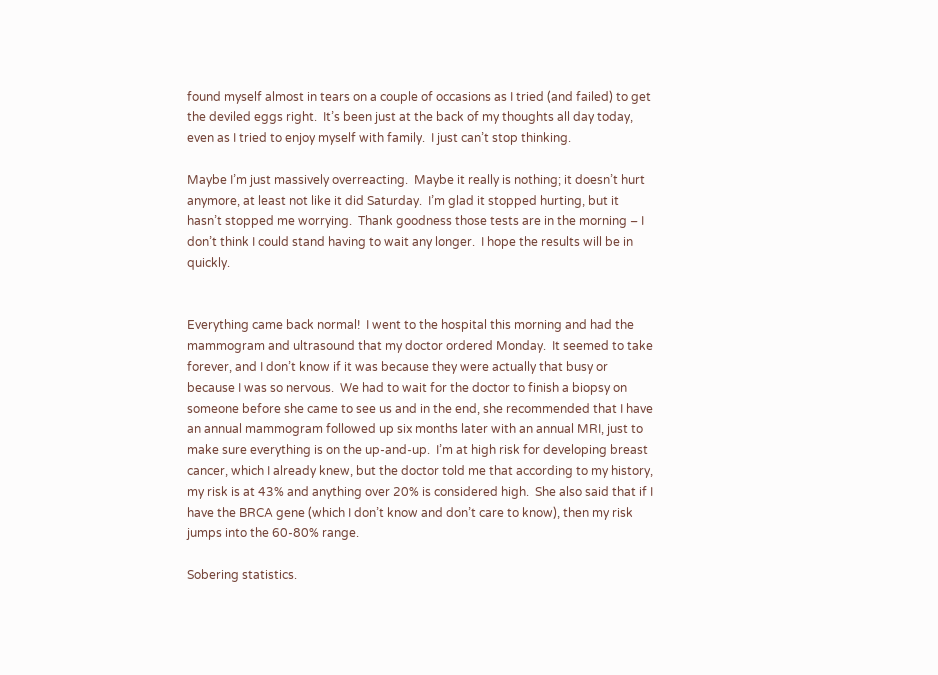found myself almost in tears on a couple of occasions as I tried (and failed) to get the deviled eggs right.  It’s been just at the back of my thoughts all day today, even as I tried to enjoy myself with family.  I just can’t stop thinking.

Maybe I’m just massively overreacting.  Maybe it really is nothing; it doesn’t hurt anymore, at least not like it did Saturday.  I’m glad it stopped hurting, but it hasn’t stopped me worrying.  Thank goodness those tests are in the morning – I don’t think I could stand having to wait any longer.  I hope the results will be in quickly.


Everything came back normal!  I went to the hospital this morning and had the mammogram and ultrasound that my doctor ordered Monday.  It seemed to take forever, and I don’t know if it was because they were actually that busy or because I was so nervous.  We had to wait for the doctor to finish a biopsy on someone before she came to see us and in the end, she recommended that I have an annual mammogram followed up six months later with an annual MRI, just to make sure everything is on the up-and-up.  I’m at high risk for developing breast cancer, which I already knew, but the doctor told me that according to my history, my risk is at 43% and anything over 20% is considered high.  She also said that if I have the BRCA gene (which I don’t know and don’t care to know), then my risk jumps into the 60-80% range.

Sobering statistics.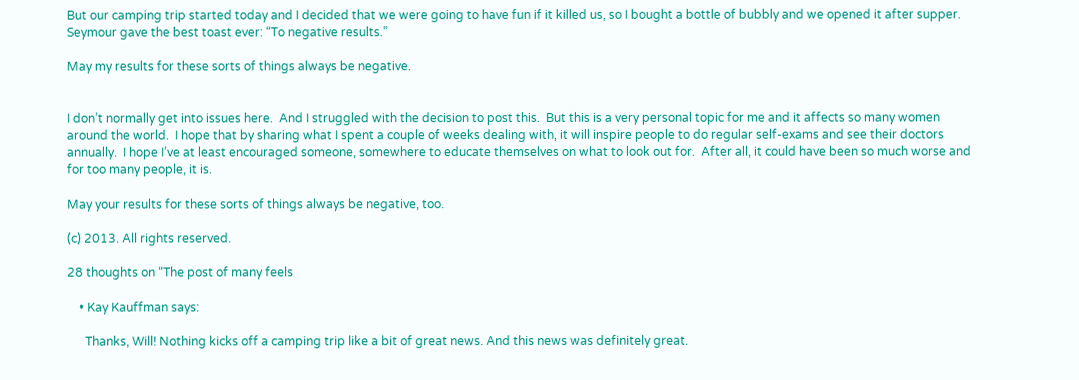But our camping trip started today and I decided that we were going to have fun if it killed us, so I bought a bottle of bubbly and we opened it after supper. Seymour gave the best toast ever: “To negative results.”

May my results for these sorts of things always be negative.


I don’t normally get into issues here.  And I struggled with the decision to post this.  But this is a very personal topic for me and it affects so many women around the world.  I hope that by sharing what I spent a couple of weeks dealing with, it will inspire people to do regular self-exams and see their doctors annually.  I hope I’ve at least encouraged someone, somewhere to educate themselves on what to look out for.  After all, it could have been so much worse and for too many people, it is.

May your results for these sorts of things always be negative, too.

(c) 2013. All rights reserved.

28 thoughts on “The post of many feels

    • Kay Kauffman says:

      Thanks, Will! Nothing kicks off a camping trip like a bit of great news. And this news was definitely great.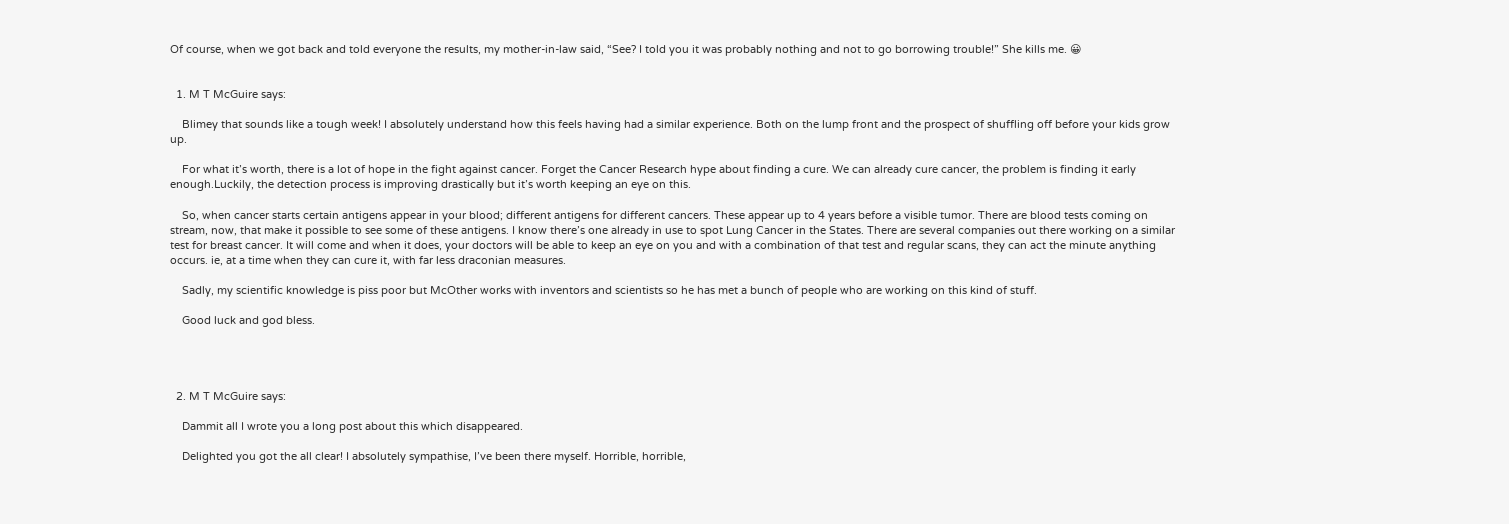Of course, when we got back and told everyone the results, my mother-in-law said, “See? I told you it was probably nothing and not to go borrowing trouble!” She kills me. 😀


  1. M T McGuire says:

    Blimey that sounds like a tough week! I absolutely understand how this feels having had a similar experience. Both on the lump front and the prospect of shuffling off before your kids grow up.

    For what it’s worth, there is a lot of hope in the fight against cancer. Forget the Cancer Research hype about finding a cure. We can already cure cancer, the problem is finding it early enough.Luckily, the detection process is improving drastically but it’s worth keeping an eye on this.

    So, when cancer starts certain antigens appear in your blood; different antigens for different cancers. These appear up to 4 years before a visible tumor. There are blood tests coming on stream, now, that make it possible to see some of these antigens. I know there’s one already in use to spot Lung Cancer in the States. There are several companies out there working on a similar test for breast cancer. It will come and when it does, your doctors will be able to keep an eye on you and with a combination of that test and regular scans, they can act the minute anything occurs. ie, at a time when they can cure it, with far less draconian measures.

    Sadly, my scientific knowledge is piss poor but McOther works with inventors and scientists so he has met a bunch of people who are working on this kind of stuff.

    Good luck and god bless.




  2. M T McGuire says:

    Dammit all I wrote you a long post about this which disappeared.

    Delighted you got the all clear! I absolutely sympathise, I’ve been there myself. Horrible, horrible,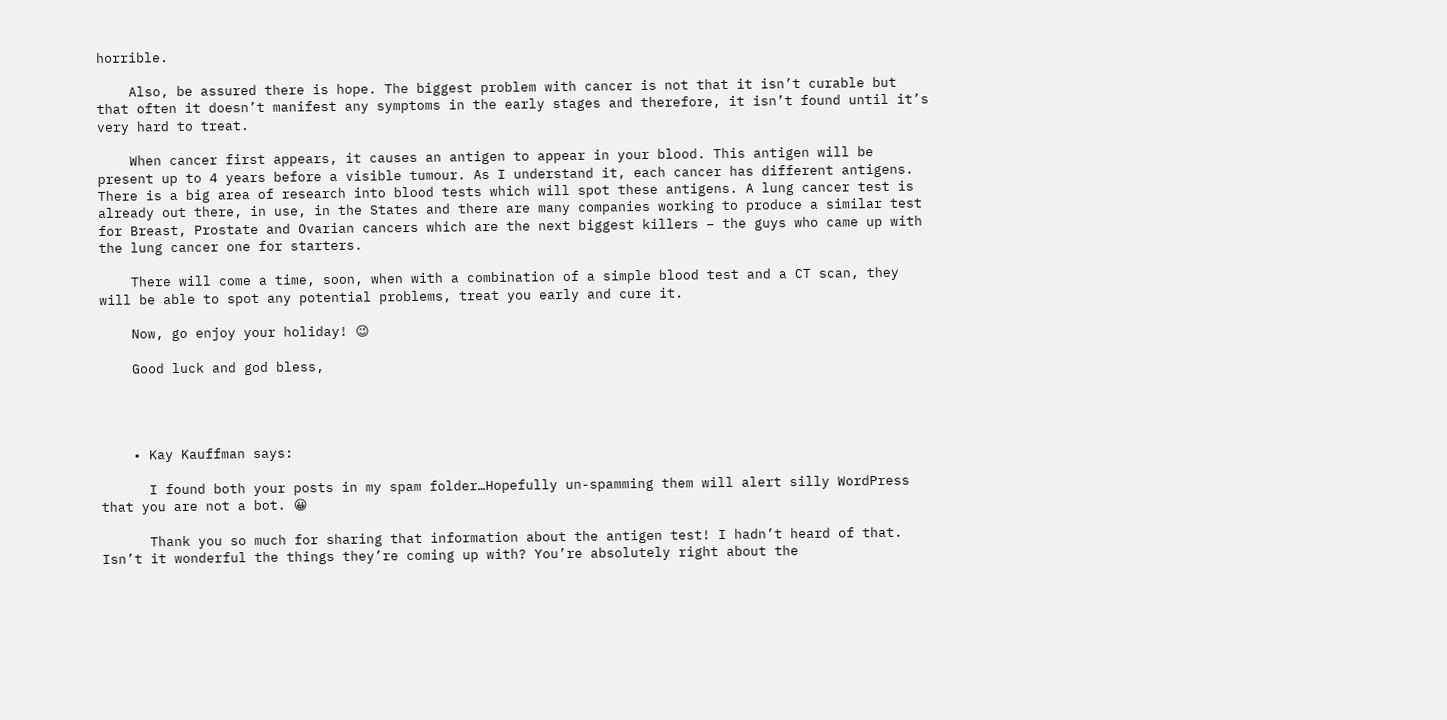horrible.

    Also, be assured there is hope. The biggest problem with cancer is not that it isn’t curable but that often it doesn’t manifest any symptoms in the early stages and therefore, it isn’t found until it’s very hard to treat.

    When cancer first appears, it causes an antigen to appear in your blood. This antigen will be present up to 4 years before a visible tumour. As I understand it, each cancer has different antigens. There is a big area of research into blood tests which will spot these antigens. A lung cancer test is already out there, in use, in the States and there are many companies working to produce a similar test for Breast, Prostate and Ovarian cancers which are the next biggest killers – the guys who came up with the lung cancer one for starters.

    There will come a time, soon, when with a combination of a simple blood test and a CT scan, they will be able to spot any potential problems, treat you early and cure it.

    Now, go enjoy your holiday! 😉

    Good luck and god bless,




    • Kay Kauffman says:

      I found both your posts in my spam folder…Hopefully un-spamming them will alert silly WordPress that you are not a bot. 😀

      Thank you so much for sharing that information about the antigen test! I hadn’t heard of that. Isn’t it wonderful the things they’re coming up with? You’re absolutely right about the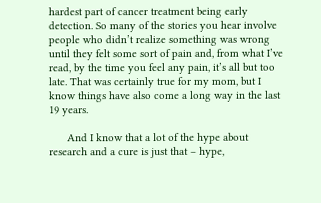hardest part of cancer treatment being early detection. So many of the stories you hear involve people who didn’t realize something was wrong until they felt some sort of pain and, from what I’ve read, by the time you feel any pain, it’s all but too late. That was certainly true for my mom, but I know things have also come a long way in the last 19 years.

      And I know that a lot of the hype about research and a cure is just that – hype,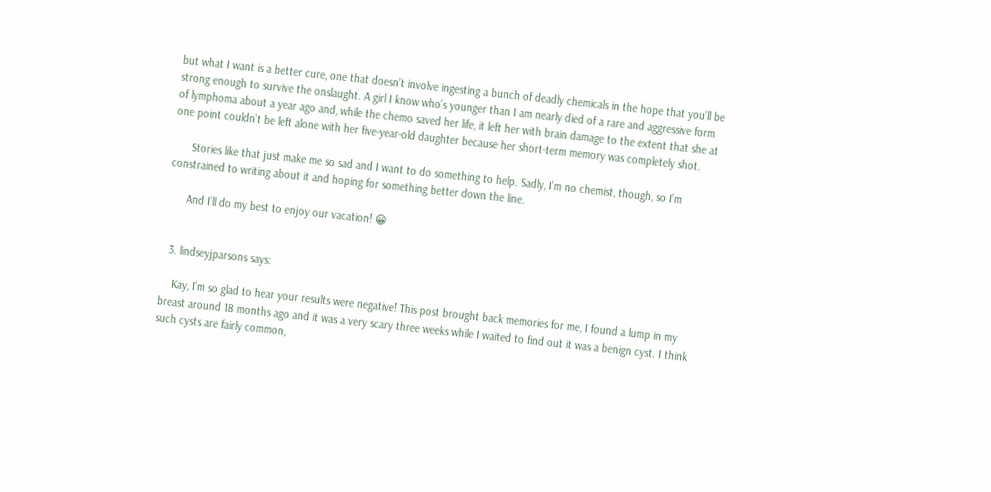but what I want is a better cure, one that doesn’t involve ingesting a bunch of deadly chemicals in the hope that you’ll be strong enough to survive the onslaught. A girl I know who’s younger than I am nearly died of a rare and aggressive form of lymphoma about a year ago and, while the chemo saved her life, it left her with brain damage to the extent that she at one point couldn’t be left alone with her five-year-old daughter because her short-term memory was completely shot.

      Stories like that just make me so sad and I want to do something to help. Sadly, I’m no chemist, though, so I’m constrained to writing about it and hoping for something better down the line.

      And I’ll do my best to enjoy our vacation! 😀


  3. lindseyjparsons says:

    Kay, I’m so glad to hear your results were negative! This post brought back memories for me, I found a lump in my breast around 18 months ago and it was a very scary three weeks while I waited to find out it was a benign cyst. I think such cysts are fairly common,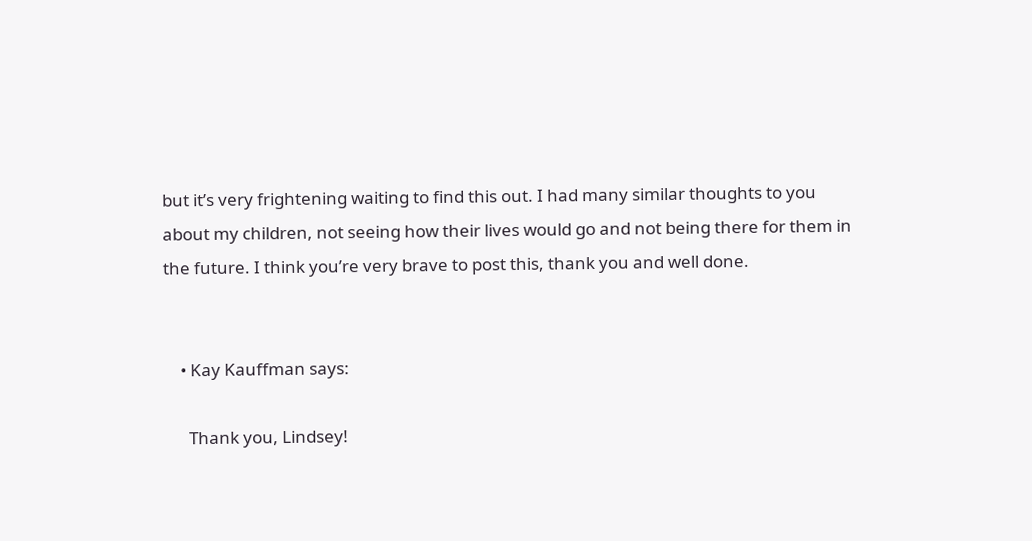but it’s very frightening waiting to find this out. I had many similar thoughts to you about my children, not seeing how their lives would go and not being there for them in the future. I think you’re very brave to post this, thank you and well done.


    • Kay Kauffman says:

      Thank you, Lindsey!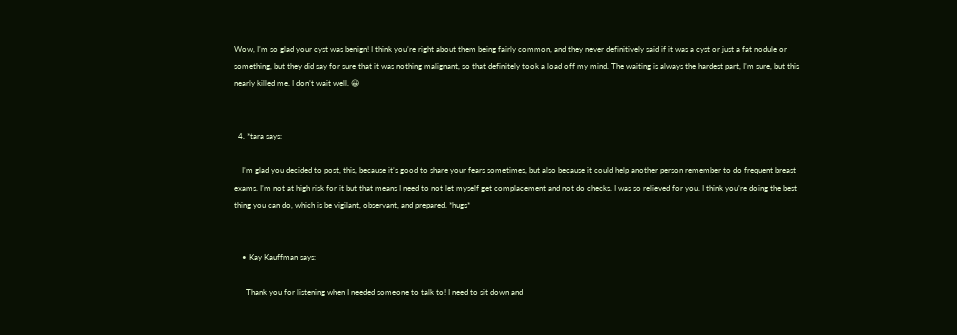Wow, I’m so glad your cyst was benign! I think you’re right about them being fairly common, and they never definitively said if it was a cyst or just a fat nodule or something, but they did say for sure that it was nothing malignant, so that definitely took a load off my mind. The waiting is always the hardest part, I’m sure, but this nearly killed me. I don’t wait well. 😀


  4. *tara says:

    I’m glad you decided to post, this, because it’s good to share your fears sometimes, but also because it could help another person remember to do frequent breast exams. I’m not at high risk for it but that means I need to not let myself get complacement and not do checks. I was so relieved for you. I think you’re doing the best thing you can do, which is be vigilant, observant, and prepared. *hugs*


    • Kay Kauffman says:

      Thank you for listening when I needed someone to talk to! I need to sit down and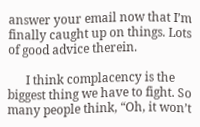answer your email now that I’m finally caught up on things. Lots of good advice therein.

      I think complacency is the biggest thing we have to fight. So many people think, “Oh, it won’t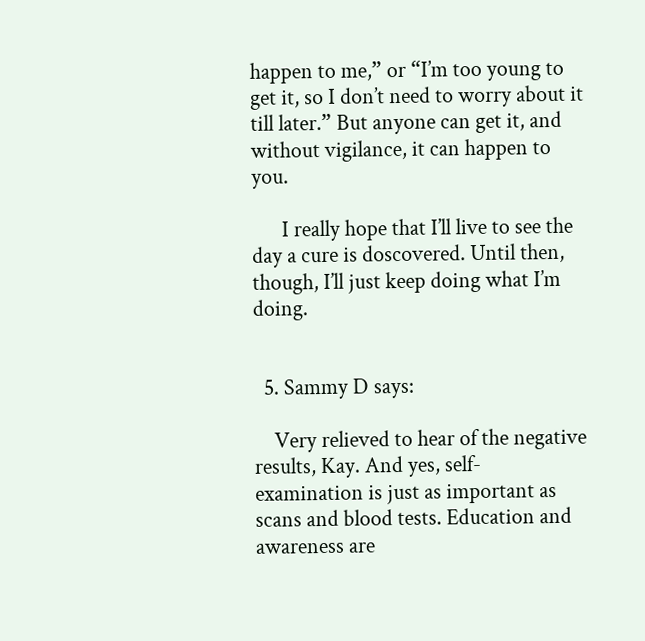happen to me,” or “I’m too young to get it, so I don’t need to worry about it till later.” But anyone can get it, and without vigilance, it can happen to you.

      I really hope that I’ll live to see the day a cure is doscovered. Until then, though, I’ll just keep doing what I’m doing.


  5. Sammy D says:

    Very relieved to hear of the negative results, Kay. And yes, self-examination is just as important as scans and blood tests. Education and awareness are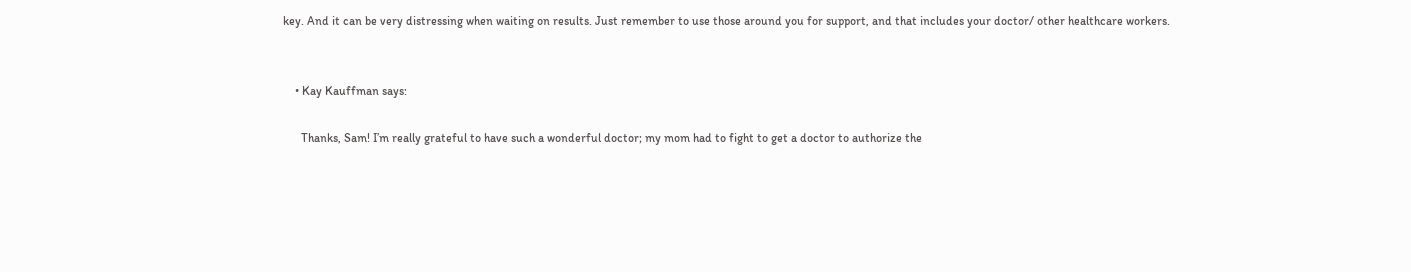key. And it can be very distressing when waiting on results. Just remember to use those around you for support, and that includes your doctor/ other healthcare workers.


    • Kay Kauffman says:

      Thanks, Sam! I’m really grateful to have such a wonderful doctor; my mom had to fight to get a doctor to authorize the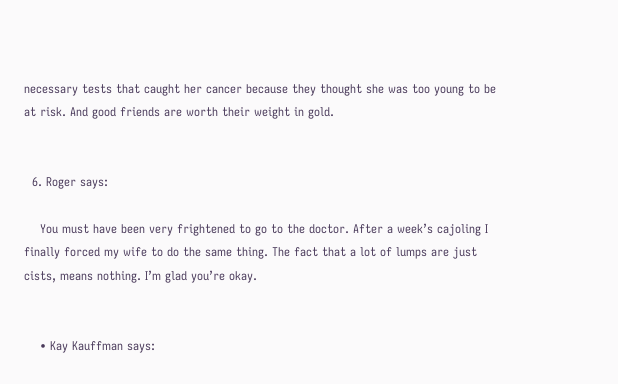necessary tests that caught her cancer because they thought she was too young to be at risk. And good friends are worth their weight in gold.


  6. Roger says:

    You must have been very frightened to go to the doctor. After a week’s cajoling I finally forced my wife to do the same thing. The fact that a lot of lumps are just cists, means nothing. I’m glad you’re okay.


    • Kay Kauffman says: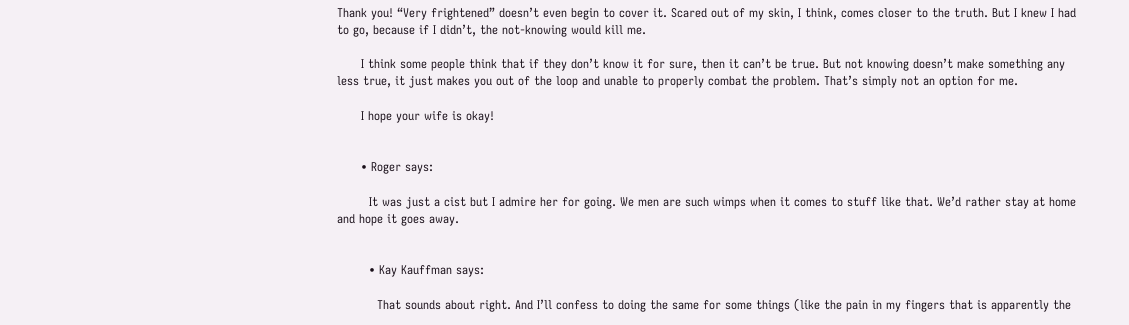Thank you! “Very frightened” doesn’t even begin to cover it. Scared out of my skin, I think, comes closer to the truth. But I knew I had to go, because if I didn’t, the not-knowing would kill me.

      I think some people think that if they don’t know it for sure, then it can’t be true. But not knowing doesn’t make something any less true, it just makes you out of the loop and unable to properly combat the problem. That’s simply not an option for me.

      I hope your wife is okay!


      • Roger says:

        It was just a cist but I admire her for going. We men are such wimps when it comes to stuff like that. We’d rather stay at home and hope it goes away.


        • Kay Kauffman says:

          That sounds about right. And I’ll confess to doing the same for some things (like the pain in my fingers that is apparently the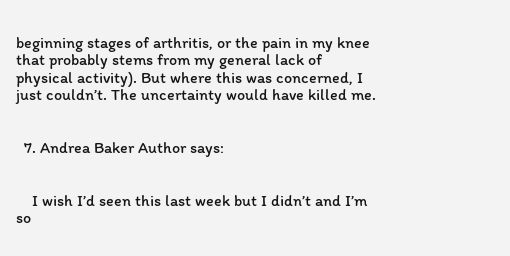beginning stages of arthritis, or the pain in my knee that probably stems from my general lack of physical activity). But where this was concerned, I just couldn’t. The uncertainty would have killed me.


  7. Andrea Baker Author says:


    I wish I’d seen this last week but I didn’t and I’m so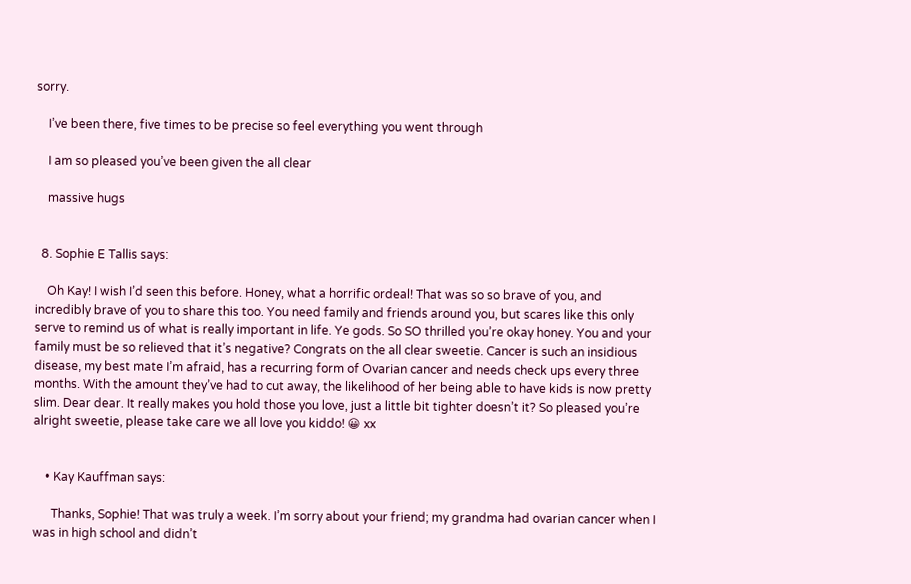sorry.

    I’ve been there, five times to be precise so feel everything you went through

    I am so pleased you’ve been given the all clear

    massive hugs


  8. Sophie E Tallis says:

    Oh Kay! I wish I’d seen this before. Honey, what a horrific ordeal! That was so so brave of you, and incredibly brave of you to share this too. You need family and friends around you, but scares like this only serve to remind us of what is really important in life. Ye gods. So SO thrilled you’re okay honey. You and your family must be so relieved that it’s negative? Congrats on the all clear sweetie. Cancer is such an insidious disease, my best mate I’m afraid, has a recurring form of Ovarian cancer and needs check ups every three months. With the amount they’ve had to cut away, the likelihood of her being able to have kids is now pretty slim. Dear dear. It really makes you hold those you love, just a little bit tighter doesn’t it? So pleased you’re alright sweetie, please take care we all love you kiddo! 😀 xx


    • Kay Kauffman says:

      Thanks, Sophie! That was truly a week. I’m sorry about your friend; my grandma had ovarian cancer when I was in high school and didn’t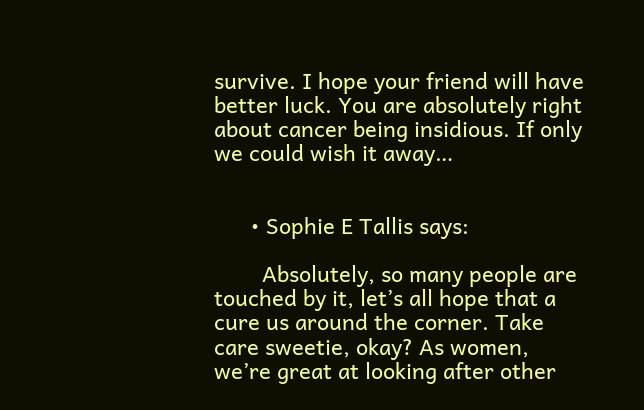survive. I hope your friend will have better luck. You are absolutely right about cancer being insidious. If only we could wish it away…


      • Sophie E Tallis says:

        Absolutely, so many people are touched by it, let’s all hope that a cure us around the corner. Take care sweetie, okay? As women, we’re great at looking after other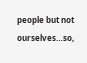people but not ourselves…so,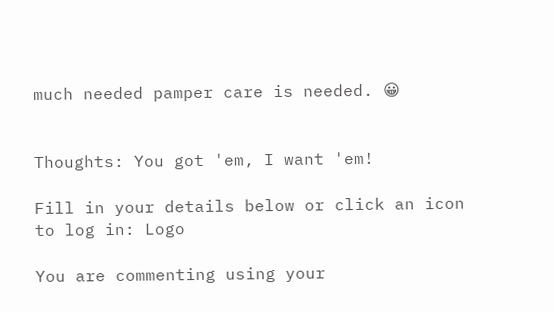much needed pamper care is needed. 😀


Thoughts: You got 'em, I want 'em!

Fill in your details below or click an icon to log in: Logo

You are commenting using your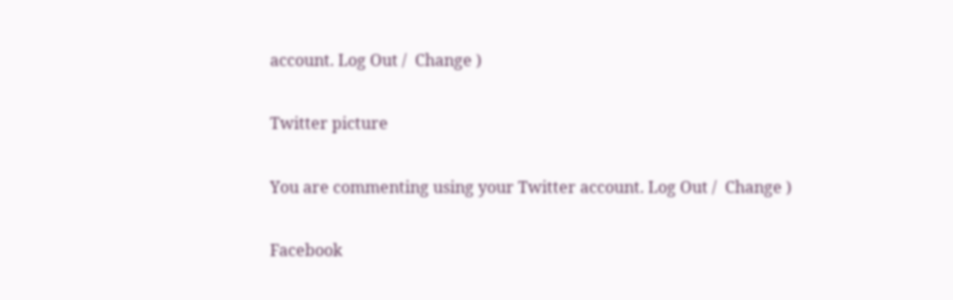account. Log Out /  Change )

Twitter picture

You are commenting using your Twitter account. Log Out /  Change )

Facebook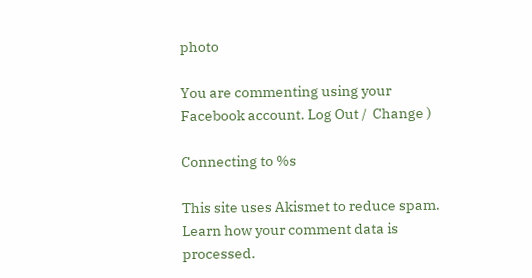photo

You are commenting using your Facebook account. Log Out /  Change )

Connecting to %s

This site uses Akismet to reduce spam. Learn how your comment data is processed.